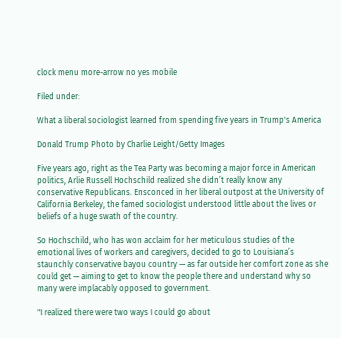clock menu more-arrow no yes mobile

Filed under:

What a liberal sociologist learned from spending five years in Trump's America

Donald Trump Photo by Charlie Leight/Getty Images

Five years ago, right as the Tea Party was becoming a major force in American politics, Arlie Russell Hochschild realized she didn’t really know any conservative Republicans. Ensconced in her liberal outpost at the University of California Berkeley, the famed sociologist understood little about the lives or beliefs of a huge swath of the country.

So Hochschild, who has won acclaim for her meticulous studies of the emotional lives of workers and caregivers, decided to go to Louisiana’s staunchly conservative bayou country — as far outside her comfort zone as she could get — aiming to get to know the people there and understand why so many were implacably opposed to government.

"I realized there were two ways I could go about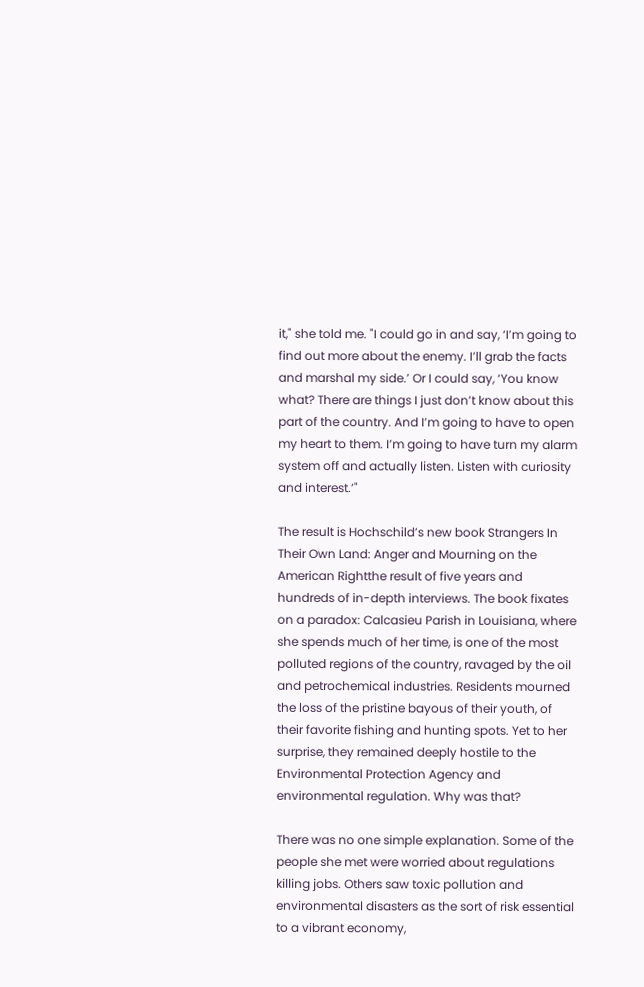it," she told me. "I could go in and say, ‘I’m going to find out more about the enemy. I’ll grab the facts and marshal my side.’ Or I could say, ‘You know what? There are things I just don’t know about this part of the country. And I’m going to have to open my heart to them. I’m going to have turn my alarm system off and actually listen. Listen with curiosity and interest.’"

The result is Hochschild’s new book Strangers In Their Own Land: Anger and Mourning on the American Rightthe result of five years and hundreds of in-depth interviews. The book fixates on a paradox: Calcasieu Parish in Louisiana, where she spends much of her time, is one of the most polluted regions of the country, ravaged by the oil and petrochemical industries. Residents mourned the loss of the pristine bayous of their youth, of their favorite fishing and hunting spots. Yet to her surprise, they remained deeply hostile to the Environmental Protection Agency and environmental regulation. Why was that?

There was no one simple explanation. Some of the people she met were worried about regulations killing jobs. Others saw toxic pollution and environmental disasters as the sort of risk essential to a vibrant economy,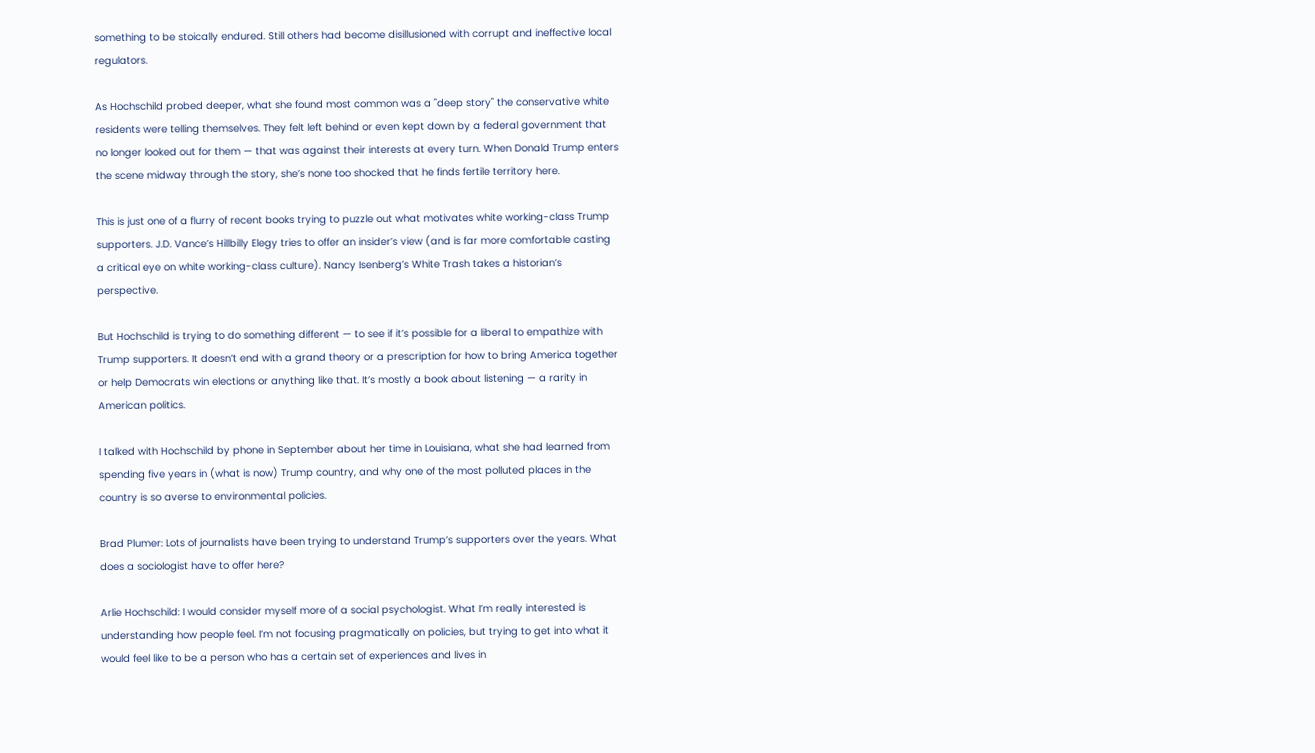something to be stoically endured. Still others had become disillusioned with corrupt and ineffective local regulators.

As Hochschild probed deeper, what she found most common was a "deep story" the conservative white residents were telling themselves. They felt left behind or even kept down by a federal government that no longer looked out for them — that was against their interests at every turn. When Donald Trump enters the scene midway through the story, she’s none too shocked that he finds fertile territory here.

This is just one of a flurry of recent books trying to puzzle out what motivates white working-class Trump supporters. J.D. Vance’s Hillbilly Elegy tries to offer an insider’s view (and is far more comfortable casting a critical eye on white working-class culture). Nancy Isenberg’s White Trash takes a historian’s perspective.

But Hochschild is trying to do something different — to see if it’s possible for a liberal to empathize with Trump supporters. It doesn’t end with a grand theory or a prescription for how to bring America together or help Democrats win elections or anything like that. It’s mostly a book about listening — a rarity in American politics.

I talked with Hochschild by phone in September about her time in Louisiana, what she had learned from spending five years in (what is now) Trump country, and why one of the most polluted places in the country is so averse to environmental policies.

Brad Plumer: Lots of journalists have been trying to understand Trump’s supporters over the years. What does a sociologist have to offer here?

Arlie Hochschild: I would consider myself more of a social psychologist. What I’m really interested is understanding how people feel. I’m not focusing pragmatically on policies, but trying to get into what it would feel like to be a person who has a certain set of experiences and lives in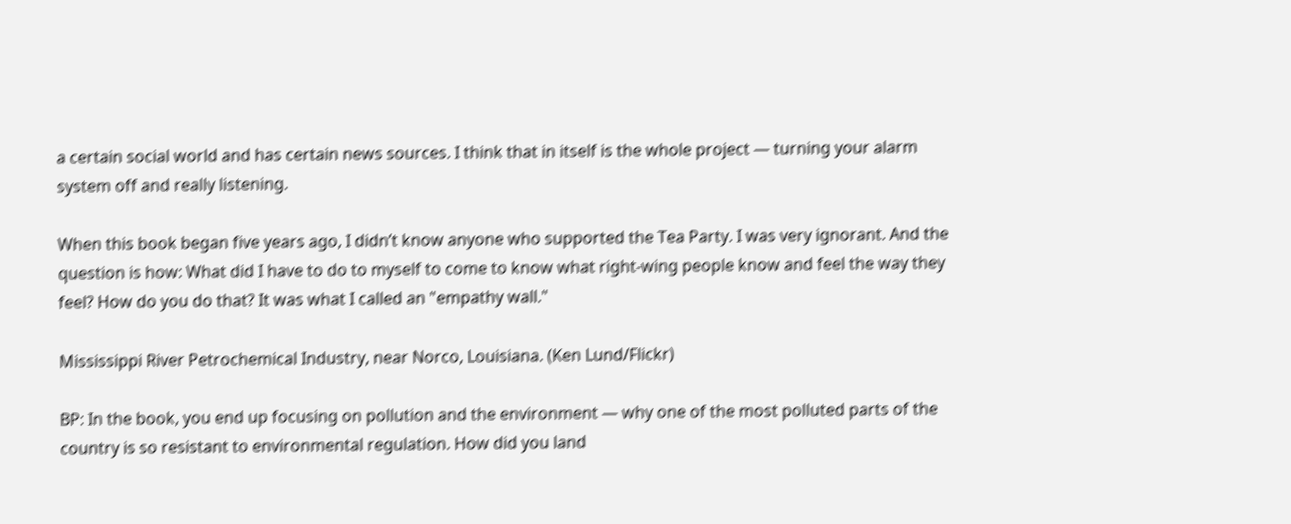a certain social world and has certain news sources. I think that in itself is the whole project — turning your alarm system off and really listening.

When this book began five years ago, I didn’t know anyone who supported the Tea Party. I was very ignorant. And the question is how: What did I have to do to myself to come to know what right-wing people know and feel the way they feel? How do you do that? It was what I called an "empathy wall."

Mississippi River Petrochemical Industry, near Norco, Louisiana. (Ken Lund/Flickr)

BP: In the book, you end up focusing on pollution and the environment — why one of the most polluted parts of the country is so resistant to environmental regulation. How did you land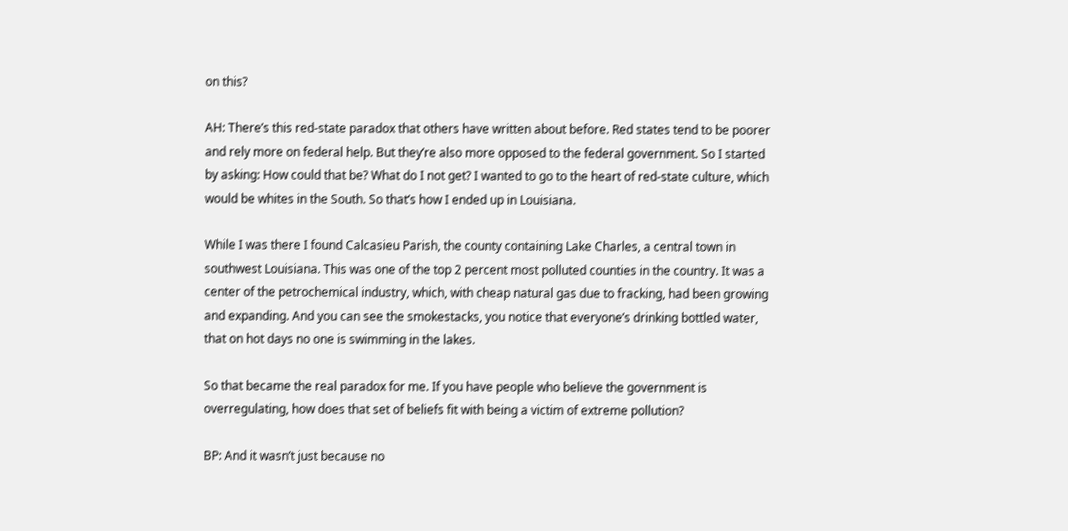on this?

AH: There’s this red-state paradox that others have written about before. Red states tend to be poorer and rely more on federal help. But they’re also more opposed to the federal government. So I started by asking: How could that be? What do I not get? I wanted to go to the heart of red-state culture, which would be whites in the South. So that’s how I ended up in Louisiana.

While I was there I found Calcasieu Parish, the county containing Lake Charles, a central town in southwest Louisiana. This was one of the top 2 percent most polluted counties in the country. It was a center of the petrochemical industry, which, with cheap natural gas due to fracking, had been growing and expanding. And you can see the smokestacks, you notice that everyone’s drinking bottled water, that on hot days no one is swimming in the lakes.

So that became the real paradox for me. If you have people who believe the government is overregulating, how does that set of beliefs fit with being a victim of extreme pollution?

BP: And it wasn’t just because no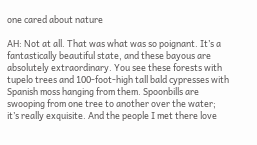one cared about nature

AH: Not at all. That was what was so poignant. It’s a fantastically beautiful state, and these bayous are absolutely extraordinary. You see these forests with tupelo trees and 100-foot-high tall bald cypresses with Spanish moss hanging from them. Spoonbills are swooping from one tree to another over the water; it’s really exquisite. And the people I met there love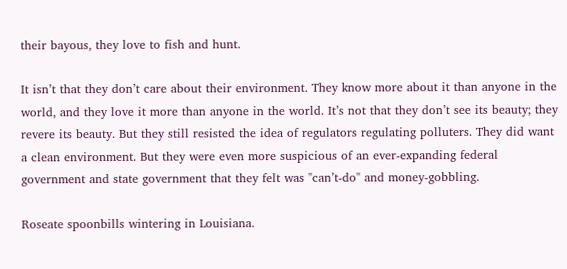their bayous, they love to fish and hunt.

It isn’t that they don’t care about their environment. They know more about it than anyone in the world, and they love it more than anyone in the world. It’s not that they don’t see its beauty; they revere its beauty. But they still resisted the idea of regulators regulating polluters. They did want a clean environment. But they were even more suspicious of an ever-expanding federal government and state government that they felt was "can’t-do" and money-gobbling.

Roseate spoonbills wintering in Louisiana.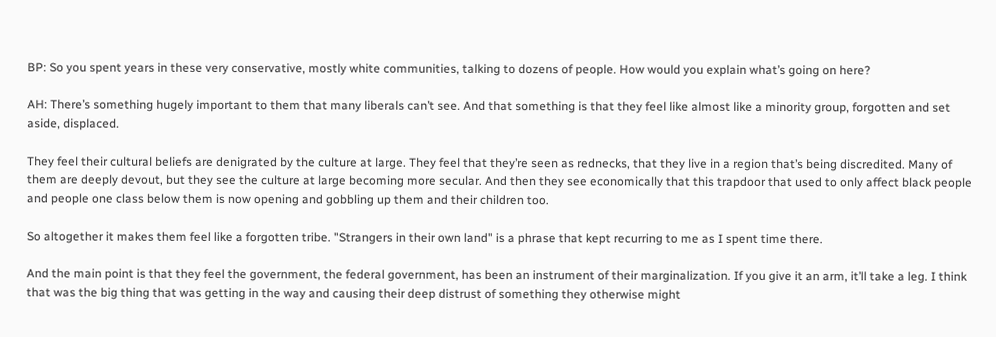BP: So you spent years in these very conservative, mostly white communities, talking to dozens of people. How would you explain what’s going on here?

AH: There’s something hugely important to them that many liberals can’t see. And that something is that they feel like almost like a minority group, forgotten and set aside, displaced.

They feel their cultural beliefs are denigrated by the culture at large. They feel that they’re seen as rednecks, that they live in a region that’s being discredited. Many of them are deeply devout, but they see the culture at large becoming more secular. And then they see economically that this trapdoor that used to only affect black people and people one class below them is now opening and gobbling up them and their children too.

So altogether it makes them feel like a forgotten tribe. "Strangers in their own land" is a phrase that kept recurring to me as I spent time there.

And the main point is that they feel the government, the federal government, has been an instrument of their marginalization. If you give it an arm, it’ll take a leg. I think that was the big thing that was getting in the way and causing their deep distrust of something they otherwise might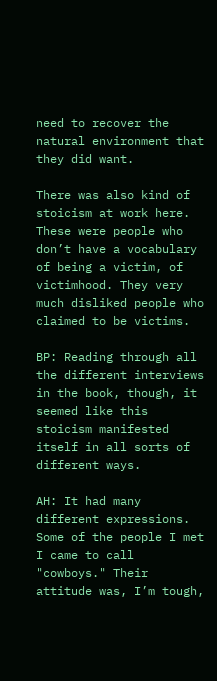need to recover the natural environment that they did want.

There was also kind of stoicism at work here. These were people who don’t have a vocabulary of being a victim, of victimhood. They very much disliked people who claimed to be victims.

BP: Reading through all the different interviews in the book, though, it seemed like this stoicism manifested itself in all sorts of different ways.

AH: It had many different expressions. Some of the people I met I came to call "cowboys." Their attitude was, I’m tough,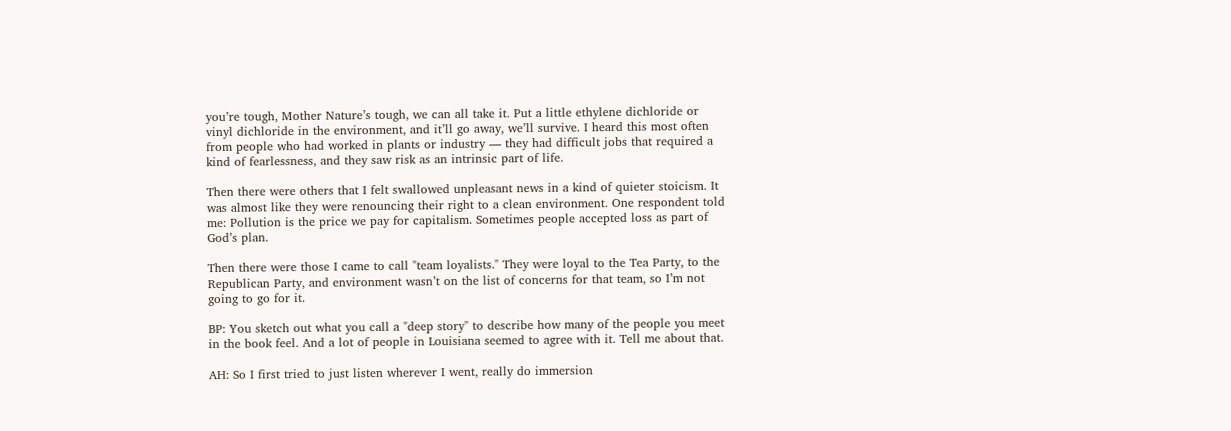you’re tough, Mother Nature’s tough, we can all take it. Put a little ethylene dichloride or vinyl dichloride in the environment, and it’ll go away, we’ll survive. I heard this most often from people who had worked in plants or industry — they had difficult jobs that required a kind of fearlessness, and they saw risk as an intrinsic part of life.

Then there were others that I felt swallowed unpleasant news in a kind of quieter stoicism. It was almost like they were renouncing their right to a clean environment. One respondent told me: Pollution is the price we pay for capitalism. Sometimes people accepted loss as part of God’s plan.

Then there were those I came to call "team loyalists." They were loyal to the Tea Party, to the Republican Party, and environment wasn’t on the list of concerns for that team, so I’m not going to go for it.

BP: You sketch out what you call a "deep story" to describe how many of the people you meet in the book feel. And a lot of people in Louisiana seemed to agree with it. Tell me about that.

AH: So I first tried to just listen wherever I went, really do immersion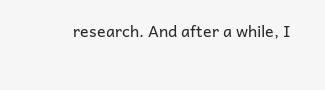research. And after a while, I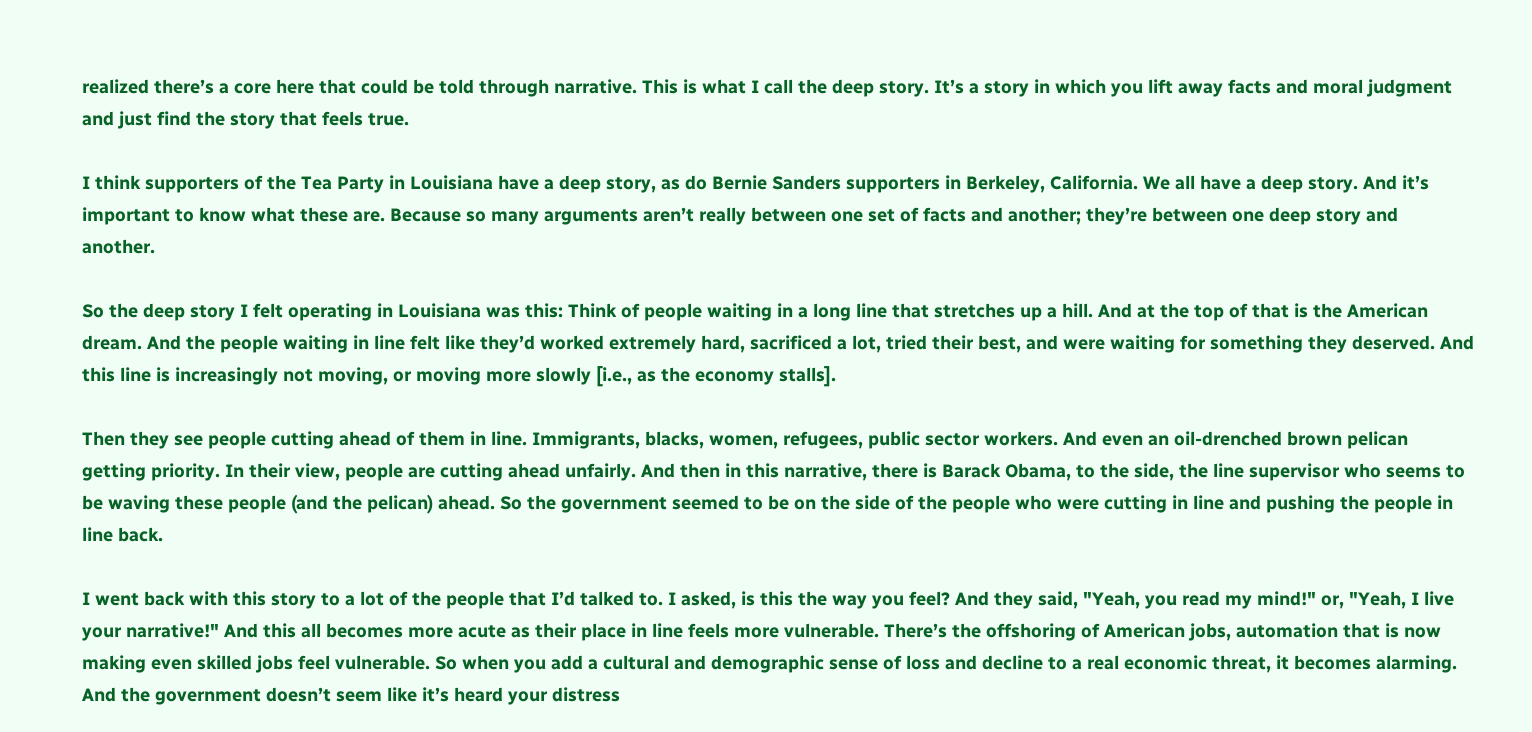realized there’s a core here that could be told through narrative. This is what I call the deep story. It’s a story in which you lift away facts and moral judgment and just find the story that feels true.

I think supporters of the Tea Party in Louisiana have a deep story, as do Bernie Sanders supporters in Berkeley, California. We all have a deep story. And it’s important to know what these are. Because so many arguments aren’t really between one set of facts and another; they’re between one deep story and another.

So the deep story I felt operating in Louisiana was this: Think of people waiting in a long line that stretches up a hill. And at the top of that is the American dream. And the people waiting in line felt like they’d worked extremely hard, sacrificed a lot, tried their best, and were waiting for something they deserved. And this line is increasingly not moving, or moving more slowly [i.e., as the economy stalls].

Then they see people cutting ahead of them in line. Immigrants, blacks, women, refugees, public sector workers. And even an oil-drenched brown pelican getting priority. In their view, people are cutting ahead unfairly. And then in this narrative, there is Barack Obama, to the side, the line supervisor who seems to be waving these people (and the pelican) ahead. So the government seemed to be on the side of the people who were cutting in line and pushing the people in line back.

I went back with this story to a lot of the people that I’d talked to. I asked, is this the way you feel? And they said, "Yeah, you read my mind!" or, "Yeah, I live your narrative!" And this all becomes more acute as their place in line feels more vulnerable. There’s the offshoring of American jobs, automation that is now making even skilled jobs feel vulnerable. So when you add a cultural and demographic sense of loss and decline to a real economic threat, it becomes alarming. And the government doesn’t seem like it’s heard your distress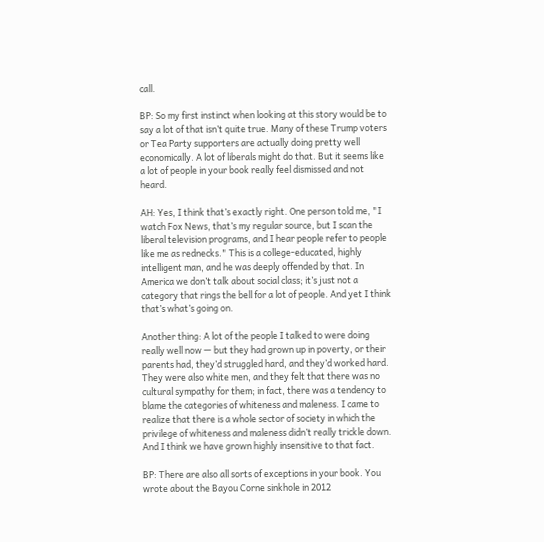call.

BP: So my first instinct when looking at this story would be to say a lot of that isn’t quite true. Many of these Trump voters or Tea Party supporters are actually doing pretty well economically. A lot of liberals might do that. But it seems like a lot of people in your book really feel dismissed and not heard.

AH: Yes, I think that’s exactly right. One person told me, "I watch Fox News, that’s my regular source, but I scan the liberal television programs, and I hear people refer to people like me as rednecks." This is a college-educated, highly intelligent man, and he was deeply offended by that. In America we don’t talk about social class; it’s just not a category that rings the bell for a lot of people. And yet I think that’s what’s going on.

Another thing: A lot of the people I talked to were doing really well now — but they had grown up in poverty, or their parents had, they’d struggled hard, and they’d worked hard. They were also white men, and they felt that there was no cultural sympathy for them; in fact, there was a tendency to blame the categories of whiteness and maleness. I came to realize that there is a whole sector of society in which the privilege of whiteness and maleness didn’t really trickle down. And I think we have grown highly insensitive to that fact.

BP: There are also all sorts of exceptions in your book. You wrote about the Bayou Corne sinkhole in 2012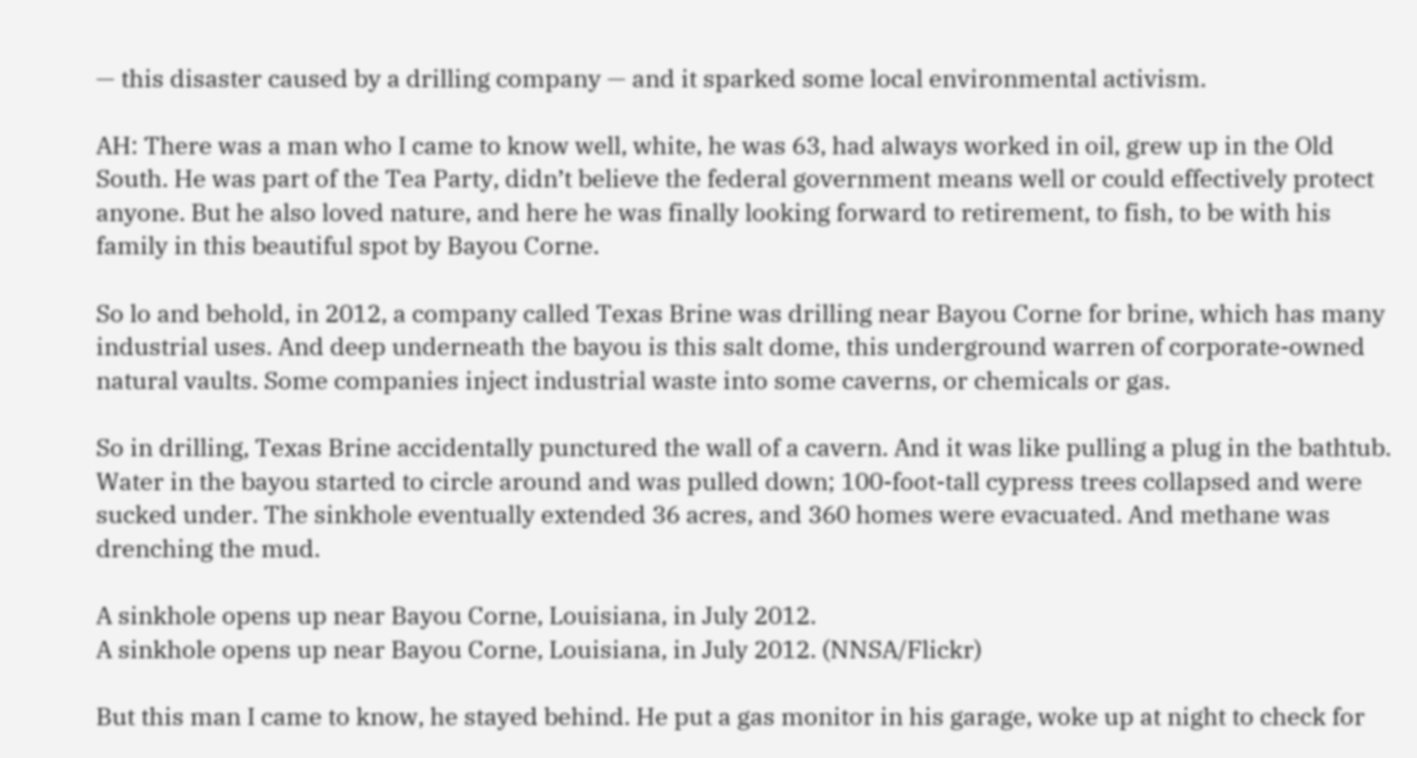— this disaster caused by a drilling company — and it sparked some local environmental activism.

AH: There was a man who I came to know well, white, he was 63, had always worked in oil, grew up in the Old South. He was part of the Tea Party, didn’t believe the federal government means well or could effectively protect anyone. But he also loved nature, and here he was finally looking forward to retirement, to fish, to be with his family in this beautiful spot by Bayou Corne.

So lo and behold, in 2012, a company called Texas Brine was drilling near Bayou Corne for brine, which has many industrial uses. And deep underneath the bayou is this salt dome, this underground warren of corporate-owned natural vaults. Some companies inject industrial waste into some caverns, or chemicals or gas.

So in drilling, Texas Brine accidentally punctured the wall of a cavern. And it was like pulling a plug in the bathtub. Water in the bayou started to circle around and was pulled down; 100-foot-tall cypress trees collapsed and were sucked under. The sinkhole eventually extended 36 acres, and 360 homes were evacuated. And methane was drenching the mud.

A sinkhole opens up near Bayou Corne, Louisiana, in July 2012.
A sinkhole opens up near Bayou Corne, Louisiana, in July 2012. (NNSA/Flickr)

But this man I came to know, he stayed behind. He put a gas monitor in his garage, woke up at night to check for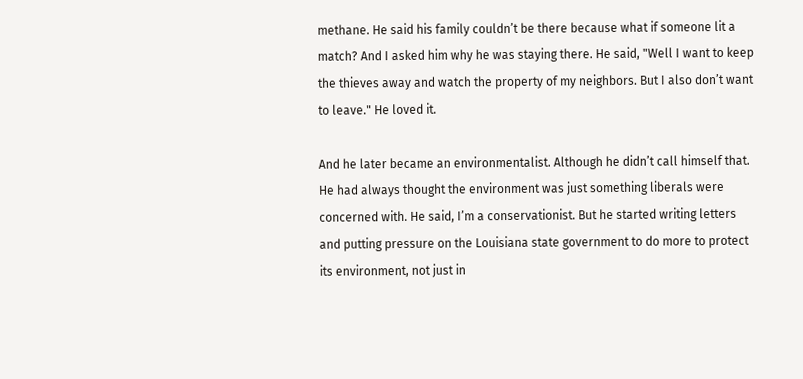methane. He said his family couldn’t be there because what if someone lit a match? And I asked him why he was staying there. He said, "Well I want to keep the thieves away and watch the property of my neighbors. But I also don’t want to leave." He loved it.

And he later became an environmentalist. Although he didn’t call himself that. He had always thought the environment was just something liberals were concerned with. He said, I’m a conservationist. But he started writing letters and putting pressure on the Louisiana state government to do more to protect its environment, not just in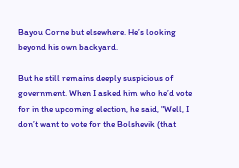Bayou Corne but elsewhere. He’s looking beyond his own backyard.

But he still remains deeply suspicious of government. When I asked him who he’d vote for in the upcoming election, he said, "Well, I don’t want to vote for the Bolshevik (that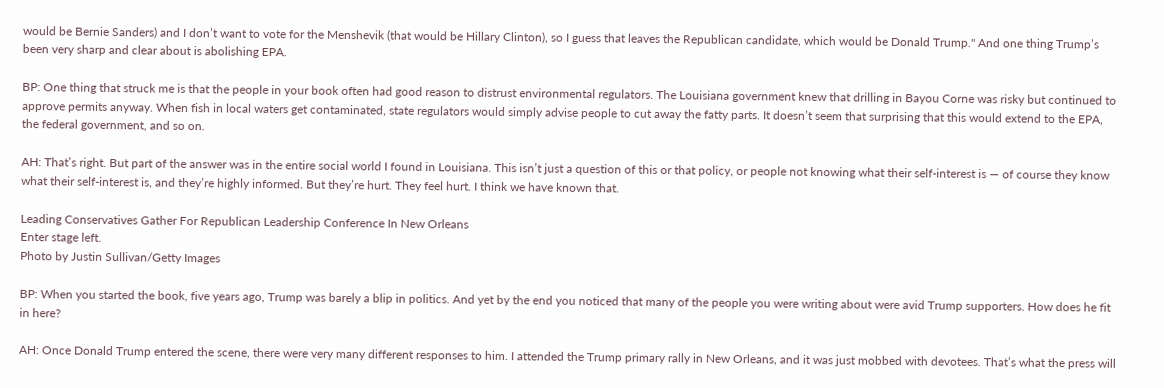would be Bernie Sanders) and I don’t want to vote for the Menshevik (that would be Hillary Clinton), so I guess that leaves the Republican candidate, which would be Donald Trump." And one thing Trump’s been very sharp and clear about is abolishing EPA.

BP: One thing that struck me is that the people in your book often had good reason to distrust environmental regulators. The Louisiana government knew that drilling in Bayou Corne was risky but continued to approve permits anyway. When fish in local waters get contaminated, state regulators would simply advise people to cut away the fatty parts. It doesn’t seem that surprising that this would extend to the EPA, the federal government, and so on.

AH: That’s right. But part of the answer was in the entire social world I found in Louisiana. This isn’t just a question of this or that policy, or people not knowing what their self-interest is — of course they know what their self-interest is, and they’re highly informed. But they’re hurt. They feel hurt. I think we have known that.

Leading Conservatives Gather For Republican Leadership Conference In New Orleans
Enter stage left.
Photo by Justin Sullivan/Getty Images

BP: When you started the book, five years ago, Trump was barely a blip in politics. And yet by the end you noticed that many of the people you were writing about were avid Trump supporters. How does he fit in here?

AH: Once Donald Trump entered the scene, there were very many different responses to him. I attended the Trump primary rally in New Orleans, and it was just mobbed with devotees. That’s what the press will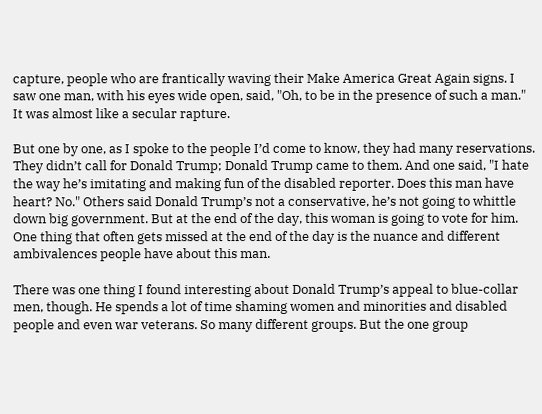capture, people who are frantically waving their Make America Great Again signs. I saw one man, with his eyes wide open, said, "Oh, to be in the presence of such a man." It was almost like a secular rapture.

But one by one, as I spoke to the people I’d come to know, they had many reservations. They didn’t call for Donald Trump; Donald Trump came to them. And one said, "I hate the way he’s imitating and making fun of the disabled reporter. Does this man have heart? No." Others said Donald Trump’s not a conservative, he’s not going to whittle down big government. But at the end of the day, this woman is going to vote for him. One thing that often gets missed at the end of the day is the nuance and different ambivalences people have about this man.

There was one thing I found interesting about Donald Trump’s appeal to blue-collar men, though. He spends a lot of time shaming women and minorities and disabled people and even war veterans. So many different groups. But the one group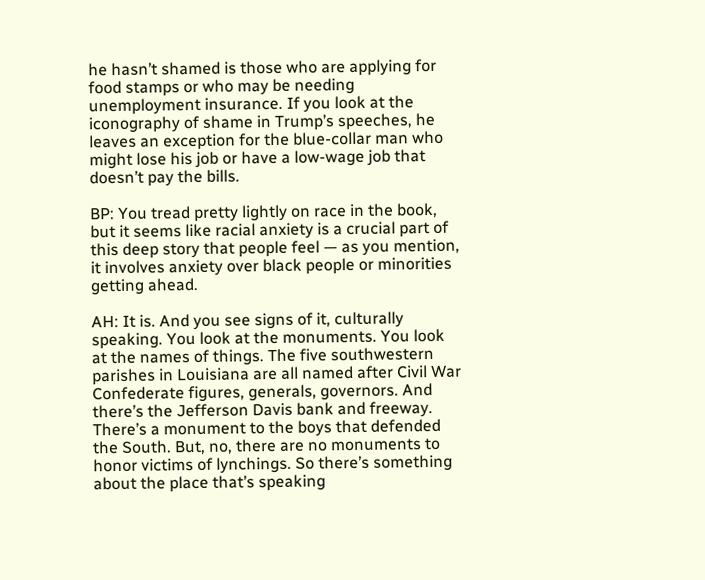he hasn’t shamed is those who are applying for food stamps or who may be needing unemployment insurance. If you look at the iconography of shame in Trump’s speeches, he leaves an exception for the blue-collar man who might lose his job or have a low-wage job that doesn’t pay the bills.

BP: You tread pretty lightly on race in the book, but it seems like racial anxiety is a crucial part of this deep story that people feel — as you mention, it involves anxiety over black people or minorities getting ahead.

AH: It is. And you see signs of it, culturally speaking. You look at the monuments. You look at the names of things. The five southwestern parishes in Louisiana are all named after Civil War Confederate figures, generals, governors. And there’s the Jefferson Davis bank and freeway. There’s a monument to the boys that defended the South. But, no, there are no monuments to honor victims of lynchings. So there’s something about the place that’s speaking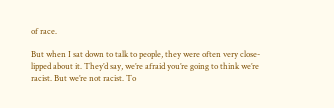of race.

But when I sat down to talk to people, they were often very close-lipped about it. They’d say, we’re afraid you’re going to think we’re racist. But we’re not racist. To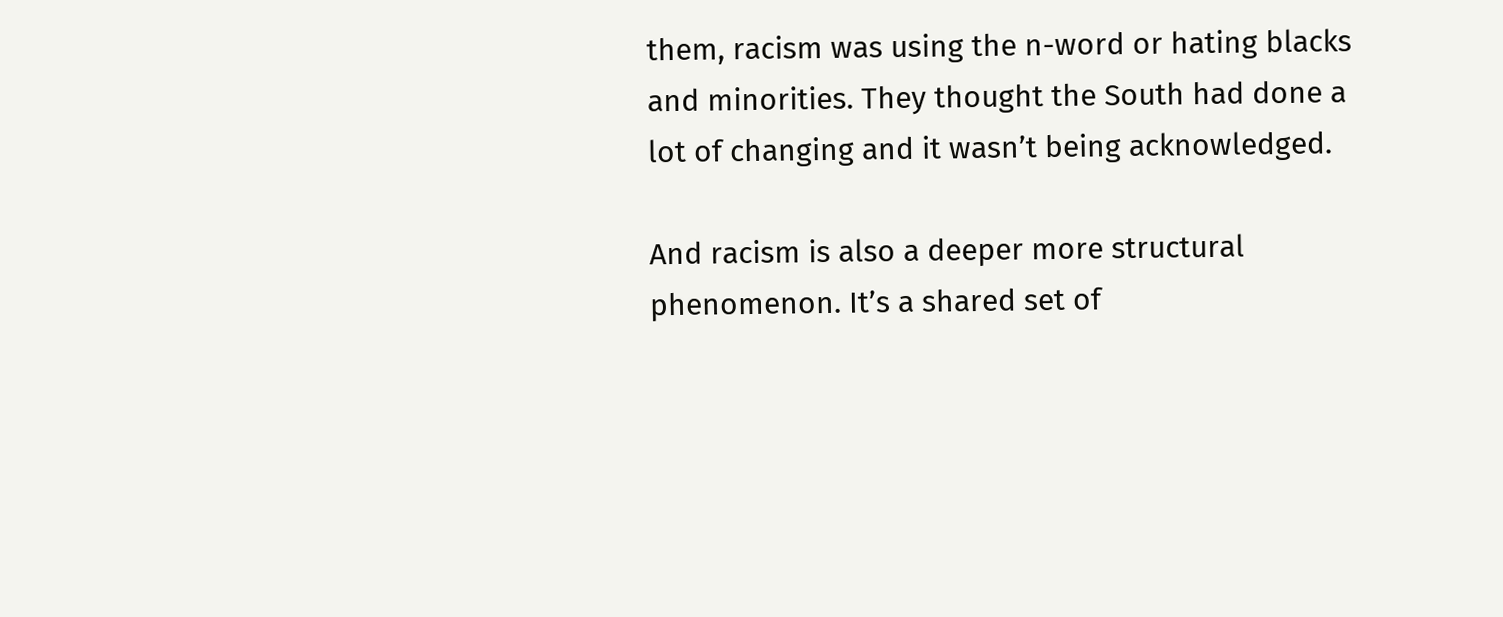them, racism was using the n-word or hating blacks and minorities. They thought the South had done a lot of changing and it wasn’t being acknowledged.

And racism is also a deeper more structural phenomenon. It’s a shared set of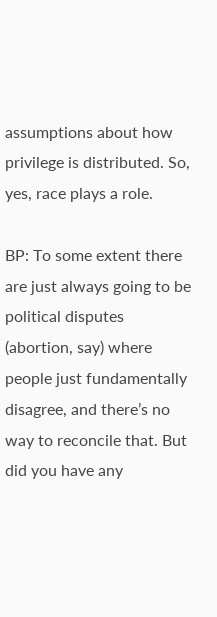assumptions about how privilege is distributed. So, yes, race plays a role.

BP: To some extent there are just always going to be political disputes (abortion, say) where people just fundamentally disagree, and there’s no way to reconcile that. But did you have any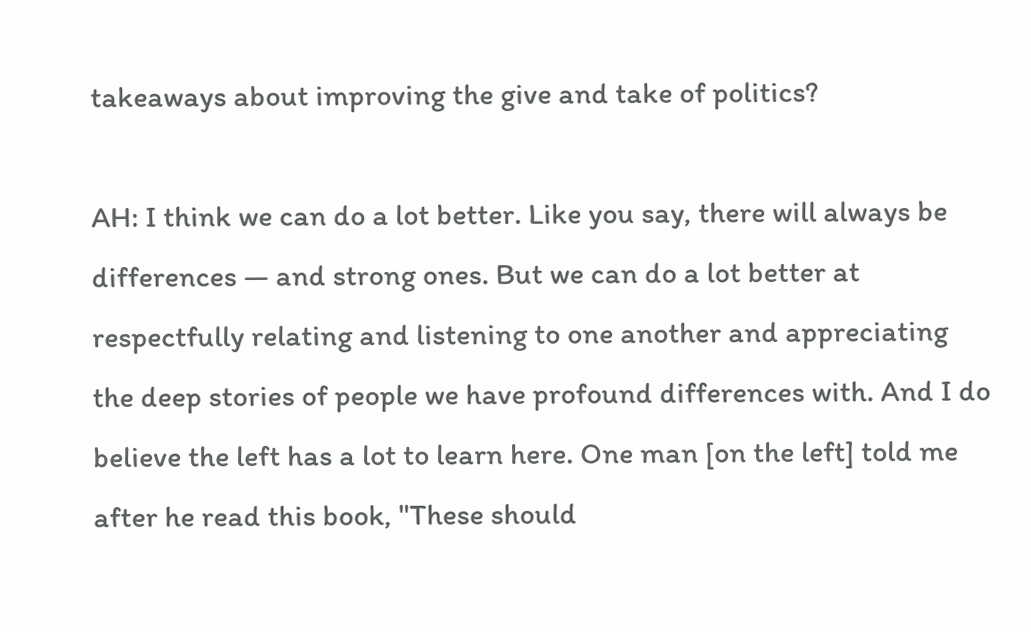takeaways about improving the give and take of politics?

AH: I think we can do a lot better. Like you say, there will always be differences — and strong ones. But we can do a lot better at respectfully relating and listening to one another and appreciating the deep stories of people we have profound differences with. And I do believe the left has a lot to learn here. One man [on the left] told me after he read this book, "These should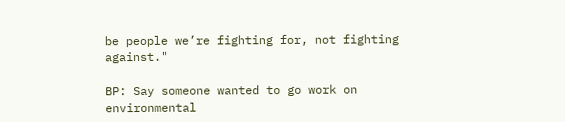be people we’re fighting for, not fighting against."

BP: Say someone wanted to go work on environmental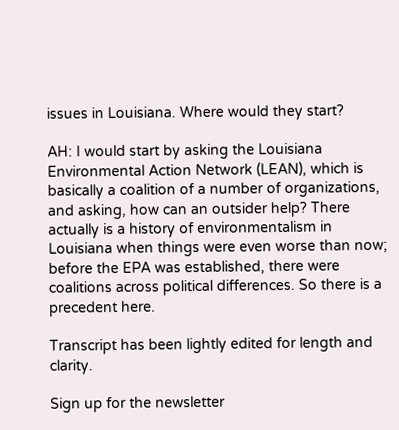issues in Louisiana. Where would they start?

AH: I would start by asking the Louisiana Environmental Action Network (LEAN), which is basically a coalition of a number of organizations, and asking, how can an outsider help? There actually is a history of environmentalism in Louisiana when things were even worse than now; before the EPA was established, there were coalitions across political differences. So there is a precedent here.

Transcript has been lightly edited for length and clarity.

Sign up for the newsletter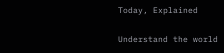Today, Explained

Understand the world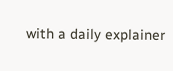with a daily explainer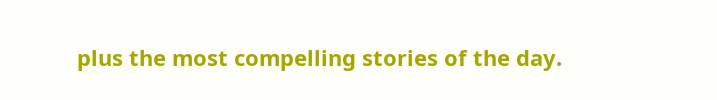plus the most compelling stories of the day.